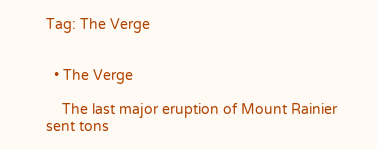Tag: The Verge


  • The Verge

    The last major eruption of Mount Rainier sent tons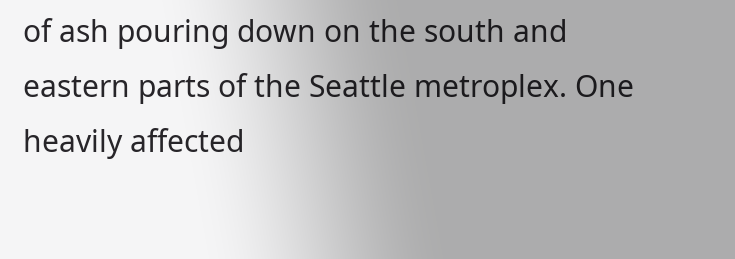of ash pouring down on the south and eastern parts of the Seattle metroplex. One heavily affected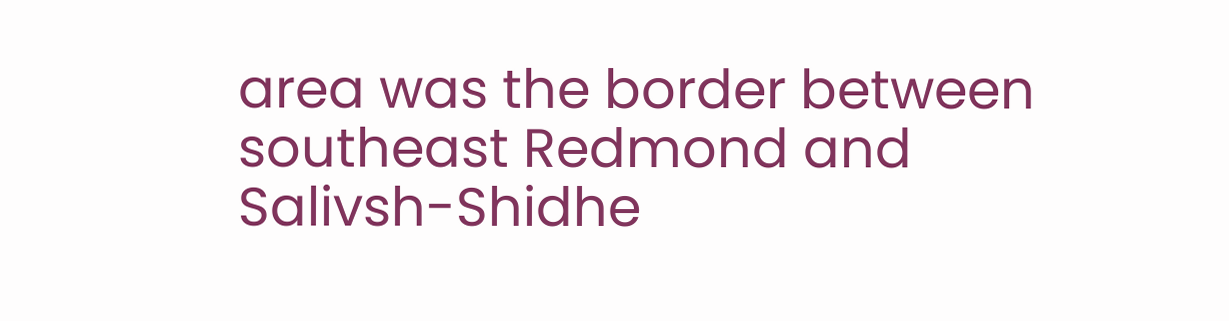area was the border between southeast Redmond and Salivsh-Shidhe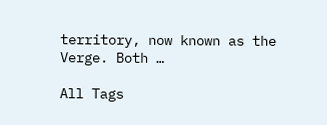territory, now known as the Verge. Both …

All Tags